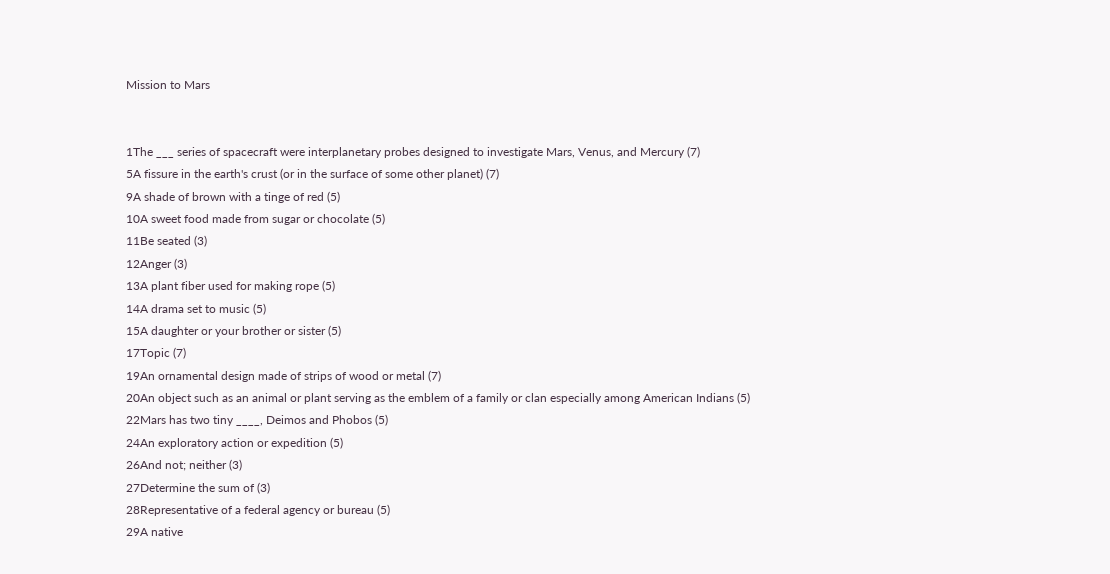Mission to Mars


1The ___ series of spacecraft were interplanetary probes designed to investigate Mars, Venus, and Mercury (7)
5A fissure in the earth's crust (or in the surface of some other planet) (7)
9A shade of brown with a tinge of red (5)
10A sweet food made from sugar or chocolate (5)
11Be seated (3)
12Anger (3)
13A plant fiber used for making rope (5)
14A drama set to music (5)
15A daughter or your brother or sister (5)
17Topic (7)
19An ornamental design made of strips of wood or metal (7)
20An object such as an animal or plant serving as the emblem of a family or clan especially among American Indians (5)
22Mars has two tiny ____, Deimos and Phobos (5)
24An exploratory action or expedition (5)
26And not; neither (3)
27Determine the sum of (3)
28Representative of a federal agency or bureau (5)
29A native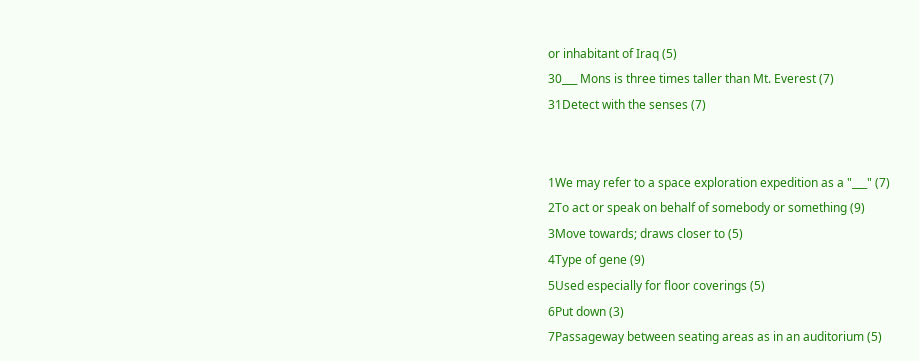or inhabitant of Iraq (5)
30___ Mons is three times taller than Mt. Everest (7)
31Detect with the senses (7)


1We may refer to a space exploration expedition as a "___" (7)
2To act or speak on behalf of somebody or something (9)
3Move towards; draws closer to (5)
4Type of gene (9)
5Used especially for floor coverings (5)
6Put down (3)
7Passageway between seating areas as in an auditorium (5)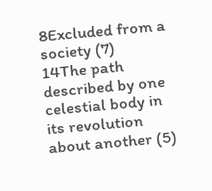8Excluded from a society (7)
14The path described by one celestial body in its revolution about another (5)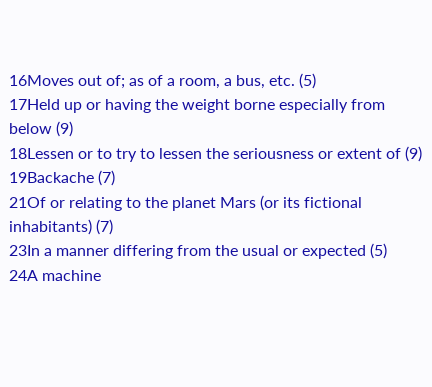16Moves out of; as of a room, a bus, etc. (5)
17Held up or having the weight borne especially from below (9)
18Lessen or to try to lessen the seriousness or extent of (9)
19Backache (7)
21Of or relating to the planet Mars (or its fictional inhabitants) (7)
23In a manner differing from the usual or expected (5)
24A machine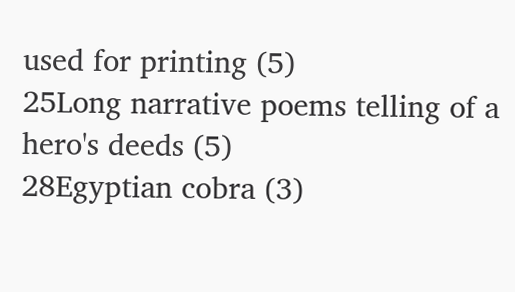used for printing (5)
25Long narrative poems telling of a hero's deeds (5)
28Egyptian cobra (3)